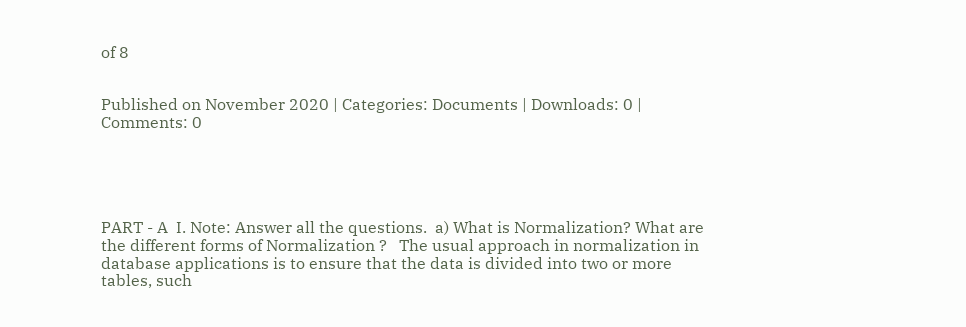of 8


Published on November 2020 | Categories: Documents | Downloads: 0 | Comments: 0





PART - A  I. Note: Answer all the questions.  a) What is Normalization? What are the different forms of Normalization ?   The usual approach in normalization in database applications is to ensure that the data is divided into two or more tables, such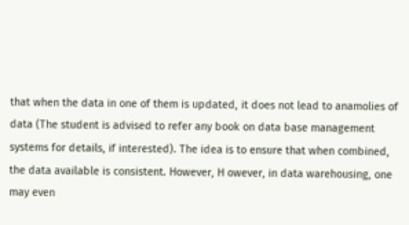that when the data in one of them is updated, it does not lead to anamolies of data (The student is advised to refer any book on data base management systems for details, if interested). The idea is to ensure that when combined, the data available is consistent. However, H owever, in data warehousing, one may even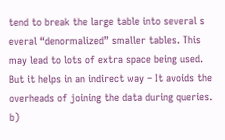tend to break the large table into several s everal “denormalized” smaller tables. This may lead to lots of extra space being used. But it helps in an indirect way – It avoids the overheads of joining the data during queries. b)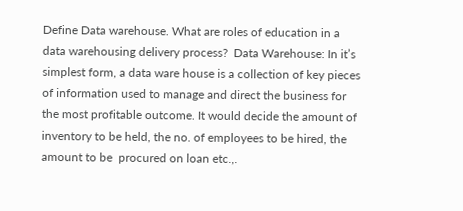Define Data warehouse. What are roles of education in a data warehousing delivery process?  Data Warehouse: In it’s simplest form, a data ware house is a collection of key pieces of information used to manage and direct the business for the most profitable outcome. It would decide the amount of inventory to be held, the no. of employees to be hired, the amount to be  procured on loan etc.,.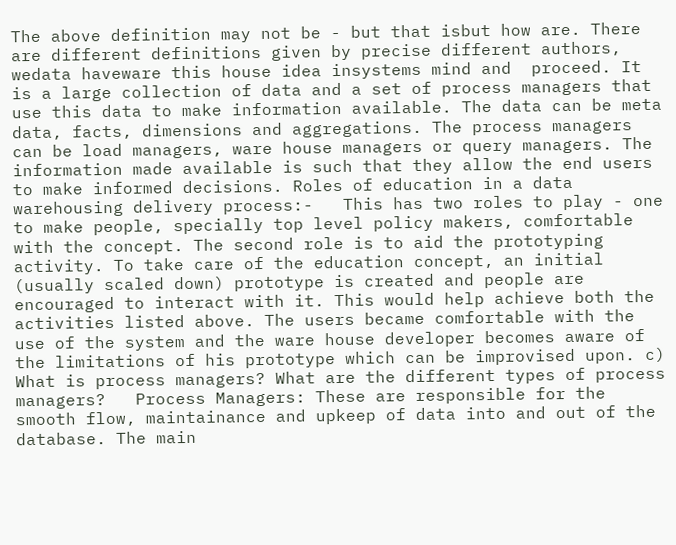The above definition may not be - but that isbut how are. There are different definitions given by precise different authors, wedata haveware this house idea insystems mind and  proceed. It is a large collection of data and a set of process managers that use this data to make information available. The data can be meta data, facts, dimensions and aggregations. The process managers can be load managers, ware house managers or query managers. The information made available is such that they allow the end users to make informed decisions. Roles of education in a data warehousing delivery process:-   This has two roles to play - one to make people, specially top level policy makers, comfortable with the concept. The second role is to aid the prototyping activity. To take care of the education concept, an initial (usually scaled down) prototype is created and people are encouraged to interact with it. This would help achieve both the activities listed above. The users became comfortable with the use of the system and the ware house developer becomes aware of the limitations of his prototype which can be improvised upon. c) What is process managers? What are the different types of process managers?   Process Managers: These are responsible for the smooth flow, maintainance and upkeep of data into and out of the database. The main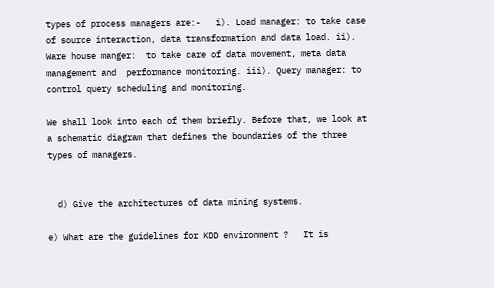types of process managers are:-   i). Load manager: to take case of source interaction, data transformation and data load. ii). Ware house manger:  to take care of data movement, meta data management and  performance monitoring. iii). Query manager: to control query scheduling and monitoring.

We shall look into each of them briefly. Before that, we look at a schematic diagram that defines the boundaries of the three types of managers.


  d) Give the architectures of data mining systems.

e) What are the guidelines for KDD environment ?   It is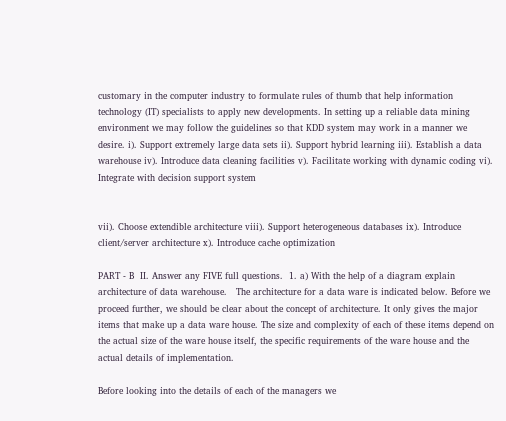customary in the computer industry to formulate rules of thumb that help information technology (IT) specialists to apply new developments. In setting up a reliable data mining environment we may follow the guidelines so that KDD system may work in a manner we desire. i). Support extremely large data sets ii). Support hybrid learning iii). Establish a data warehouse iv). Introduce data cleaning facilities v). Facilitate working with dynamic coding vi). Integrate with decision support system


vii). Choose extendible architecture viii). Support heterogeneous databases ix). Introduce client/server architecture x). Introduce cache optimization

PART - B  II. Answer any FIVE full questions.  1. a) With the help of a diagram explain architecture of data warehouse.   The architecture for a data ware is indicated below. Before we proceed further, we should be clear about the concept of architecture. It only gives the major items that make up a data ware house. The size and complexity of each of these items depend on the actual size of the ware house itself, the specific requirements of the ware house and the actual details of implementation.

Before looking into the details of each of the managers we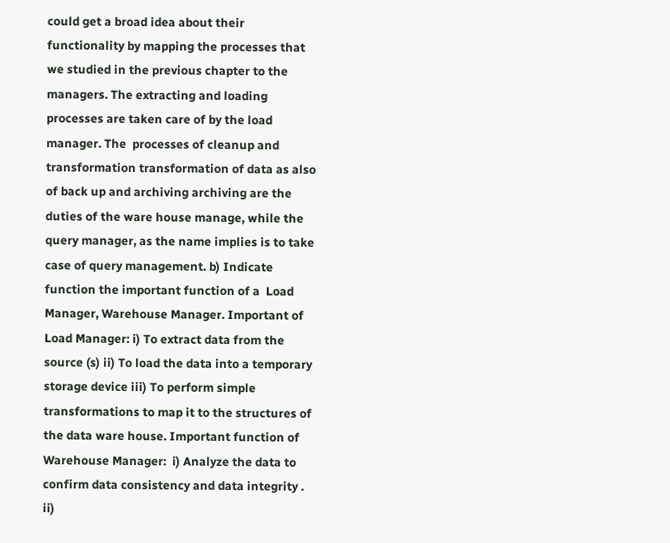could get a broad idea about their functionality by mapping the processes that we studied in the previous chapter to the managers. The extracting and loading processes are taken care of by the load manager. The  processes of cleanup and transformation transformation of data as also of back up and archiving archiving are the duties of the ware house manage, while the query manager, as the name implies is to take case of query management. b) Indicate function the important function of a  Load Manager, Warehouse Manager. Important of Load Manager: i) To extract data from the source (s) ii) To load the data into a temporary storage device iii) To perform simple transformations to map it to the structures of the data ware house. Important function of Warehouse Manager:  i) Analyze the data to confirm data consistency and data integrity . ii)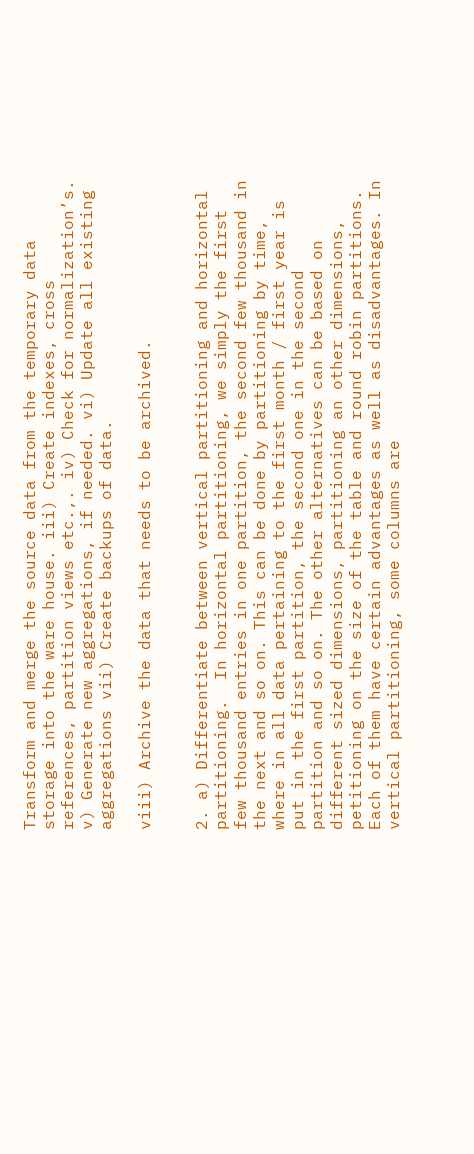Transform and merge the source data from the temporary data storage into the ware house. iii) Create indexes, cross references, partition views etc.,. iv) Check for normalization’s. v) Generate new aggregations, if needed. vi) Update all existing aggregations vii) Create backups of data.

viii) Archive the data that needs to be archived.


2. a) Differentiate between vertical partitioning and horizontal partitioning.  In horizontal partitioning, we simply the first few thousand entries in one partition, the second few thousand in the next and so on. This can be done by partitioning by time, where in all data pertaining to the first month / first year is put in the first partition, the second one in the second partition and so on. The other alternatives can be based on different sized dimensions, partitioning an other dimensions, petitioning on the size of the table and round robin partitions. Each of them have certain advantages as well as disadvantages. In vertical partitioning, some columns are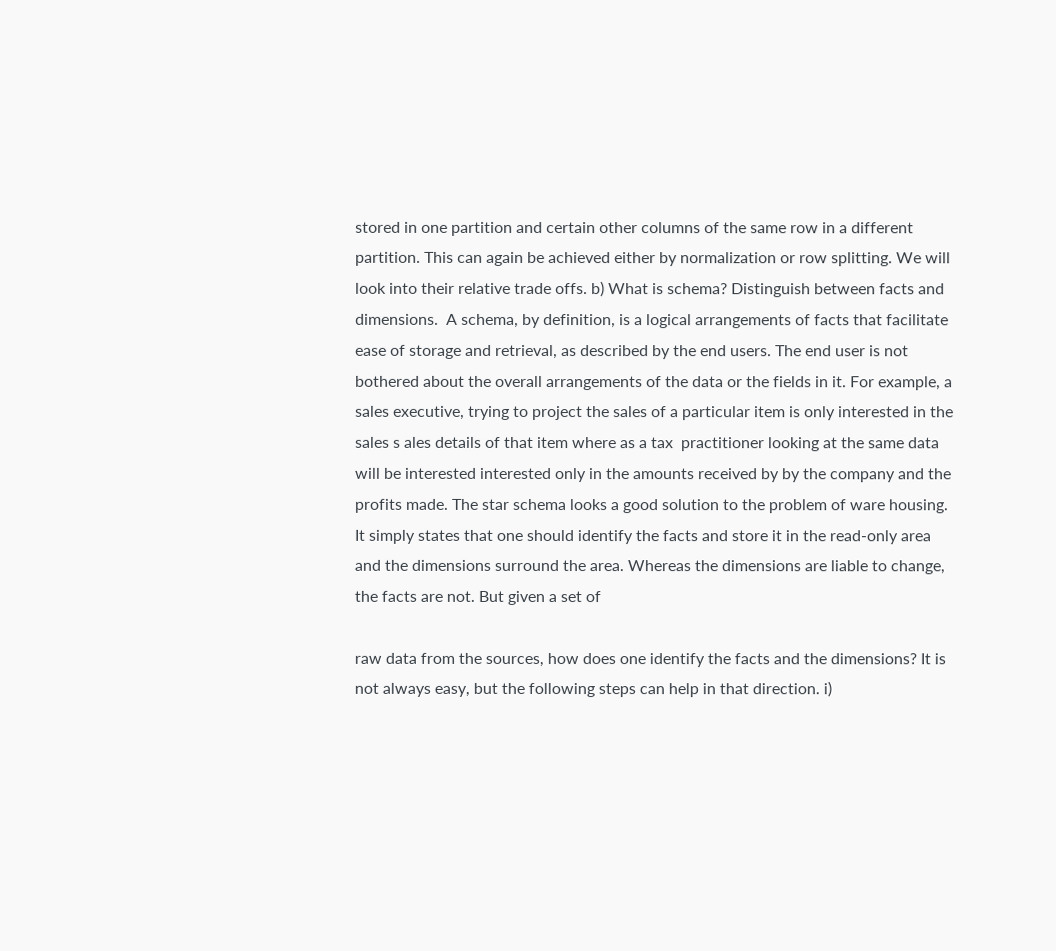stored in one partition and certain other columns of the same row in a different partition. This can again be achieved either by normalization or row splitting. We will look into their relative trade offs. b) What is schema? Distinguish between facts and dimensions.  A schema, by definition, is a logical arrangements of facts that facilitate ease of storage and retrieval, as described by the end users. The end user is not bothered about the overall arrangements of the data or the fields in it. For example, a sales executive, trying to project the sales of a particular item is only interested in the sales s ales details of that item where as a tax  practitioner looking at the same data will be interested interested only in the amounts received by by the company and the profits made. The star schema looks a good solution to the problem of ware housing. It simply states that one should identify the facts and store it in the read-only area and the dimensions surround the area. Whereas the dimensions are liable to change, the facts are not. But given a set of

raw data from the sources, how does one identify the facts and the dimensions? It is not always easy, but the following steps can help in that direction. i)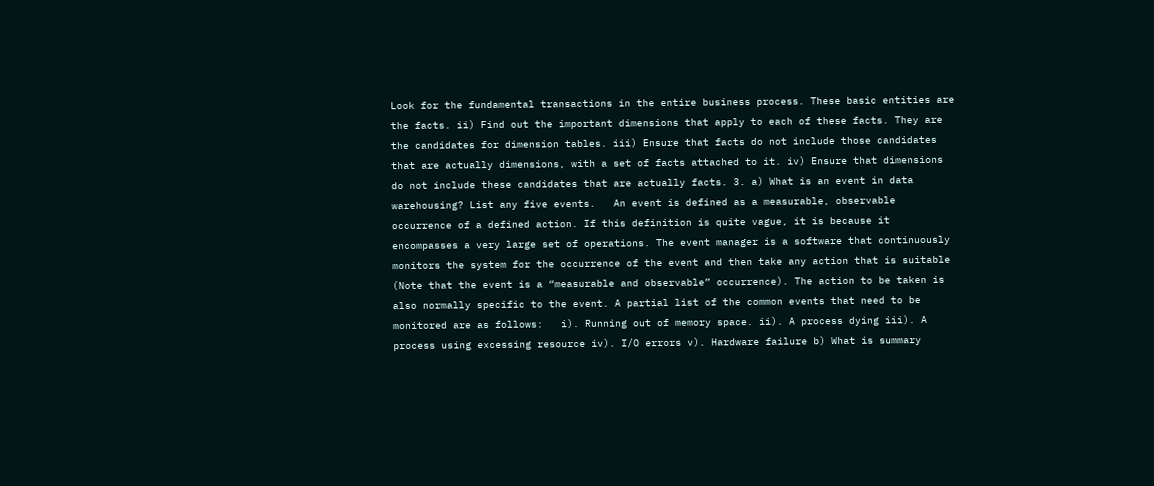Look for the fundamental transactions in the entire business process. These basic entities are the facts. ii) Find out the important dimensions that apply to each of these facts. They are the candidates for dimension tables. iii) Ensure that facts do not include those candidates that are actually dimensions, with a set of facts attached to it. iv) Ensure that dimensions do not include these candidates that are actually facts. 3. a) What is an event in data warehousing? List any five events.   An event is defined as a measurable, observable occurrence of a defined action. If this definition is quite vague, it is because it encompasses a very large set of operations. The event manager is a software that continuously monitors the system for the occurrence of the event and then take any action that is suitable (Note that the event is a “measurable and observable” occurrence). The action to be taken is also normally specific to the event. A partial list of the common events that need to be monitored are as follows:   i). Running out of memory space. ii). A process dying iii). A process using excessing resource iv). I/O errors v). Hardware failure b) What is summary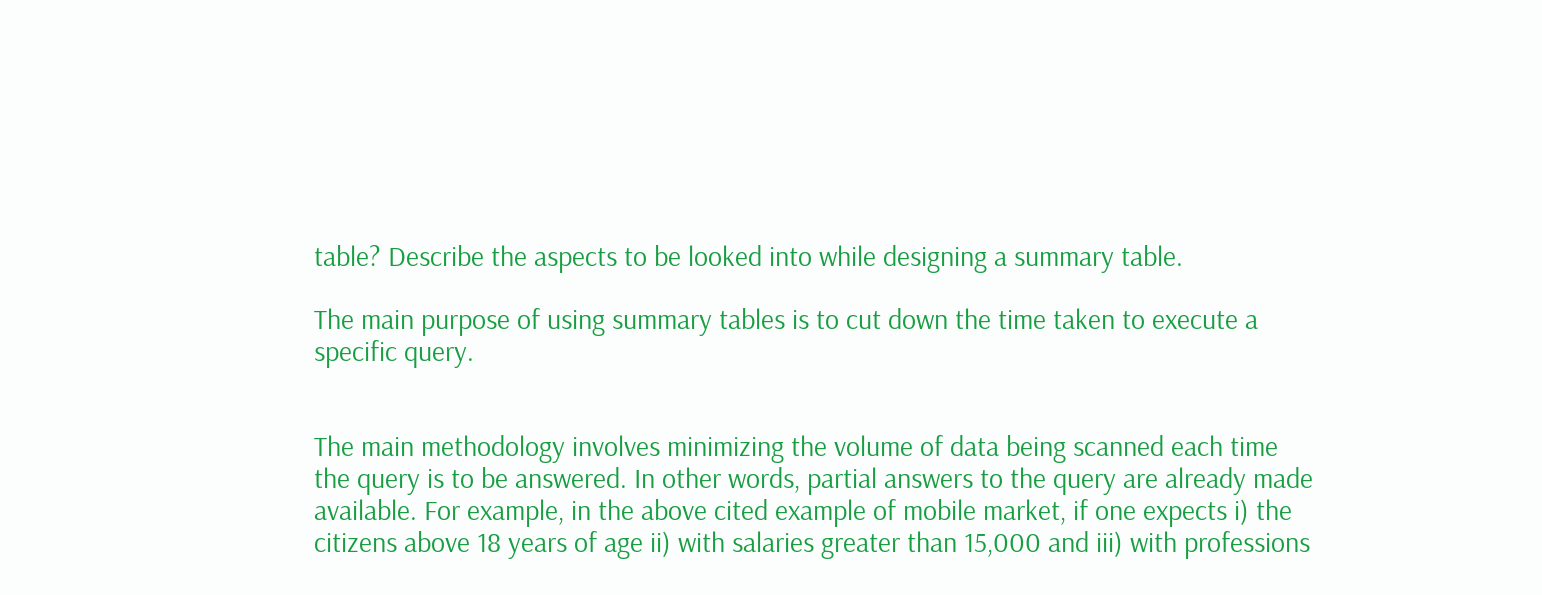table? Describe the aspects to be looked into while designing a summary table.

The main purpose of using summary tables is to cut down the time taken to execute a specific query.


The main methodology involves minimizing the volume of data being scanned each time the query is to be answered. In other words, partial answers to the query are already made available. For example, in the above cited example of mobile market, if one expects i) the citizens above 18 years of age ii) with salaries greater than 15,000 and iii) with professions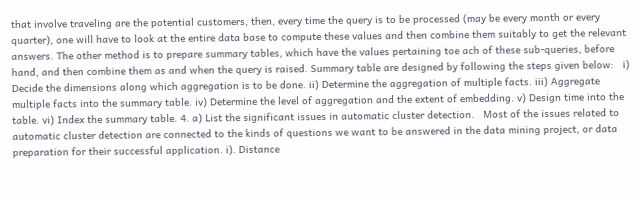that involve traveling are the potential customers, then, every time the query is to be processed (may be every month or every quarter), one will have to look at the entire data base to compute these values and then combine them suitably to get the relevant answers. The other method is to prepare summary tables, which have the values pertaining toe ach of these sub-queries, before hand, and then combine them as and when the query is raised. Summary table are designed by following the steps given below:   i) Decide the dimensions along which aggregation is to be done. ii) Determine the aggregation of multiple facts. iii) Aggregate multiple facts into the summary table. iv) Determine the level of aggregation and the extent of embedding. v) Design time into the table. vi) Index the summary table. 4. a) List the significant issues in automatic cluster detection.   Most of the issues related to automatic cluster detection are connected to the kinds of questions we want to be answered in the data mining project, or data preparation for their successful application. i). Distance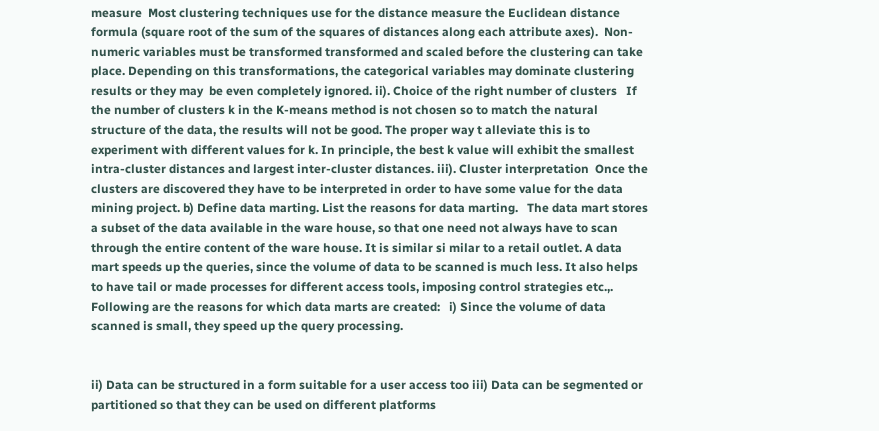measure  Most clustering techniques use for the distance measure the Euclidean distance formula (square root of the sum of the squares of distances along each attribute axes).  Non-numeric variables must be transformed transformed and scaled before the clustering can take place. Depending on this transformations, the categorical variables may dominate clustering results or they may  be even completely ignored. ii). Choice of the right number of clusters   If the number of clusters k in the K-means method is not chosen so to match the natural structure of the data, the results will not be good. The proper way t alleviate this is to experiment with different values for k. In principle, the best k value will exhibit the smallest intra-cluster distances and largest inter-cluster distances. iii). Cluster interpretation  Once the clusters are discovered they have to be interpreted in order to have some value for the data mining project. b) Define data marting. List the reasons for data marting.   The data mart stores a subset of the data available in the ware house, so that one need not always have to scan through the entire content of the ware house. It is similar si milar to a retail outlet. A data mart speeds up the queries, since the volume of data to be scanned is much less. It also helps to have tail or made processes for different access tools, imposing control strategies etc.,. Following are the reasons for which data marts are created:   i) Since the volume of data scanned is small, they speed up the query processing.


ii) Data can be structured in a form suitable for a user access too iii) Data can be segmented or partitioned so that they can be used on different platforms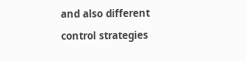and also different control strategies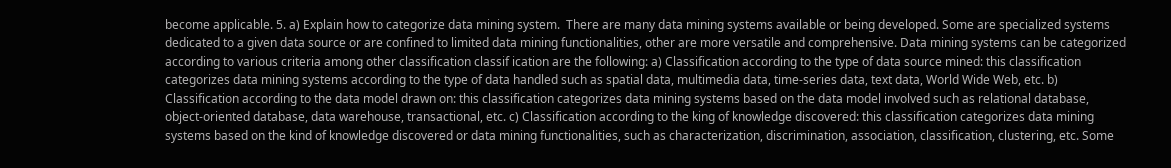become applicable. 5. a) Explain how to categorize data mining system.  There are many data mining systems available or being developed. Some are specialized systems dedicated to a given data source or are confined to limited data mining functionalities, other are more versatile and comprehensive. Data mining systems can be categorized according to various criteria among other classification classif ication are the following: a) Classification according to the type of data source mined: this classification categorizes data mining systems according to the type of data handled such as spatial data, multimedia data, time-series data, text data, World Wide Web, etc. b) Classification according to the data model drawn on: this classification categorizes data mining systems based on the data model involved such as relational database, object-oriented database, data warehouse, transactional, etc. c) Classification according to the king of knowledge discovered: this classification categorizes data mining systems based on the kind of knowledge discovered or data mining functionalities, such as characterization, discrimination, association, classification, clustering, etc. Some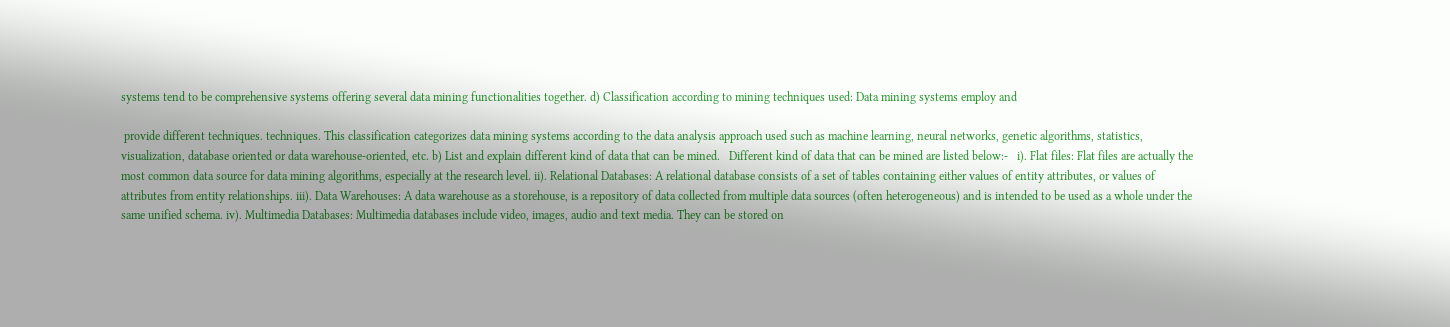systems tend to be comprehensive systems offering several data mining functionalities together. d) Classification according to mining techniques used: Data mining systems employ and

 provide different techniques. techniques. This classification categorizes data mining systems according to the data analysis approach used such as machine learning, neural networks, genetic algorithms, statistics, visualization, database oriented or data warehouse-oriented, etc. b) List and explain different kind of data that can be mined.   Different kind of data that can be mined are listed below:-   i). Flat files: Flat files are actually the most common data source for data mining algorithms, especially at the research level. ii). Relational Databases: A relational database consists of a set of tables containing either values of entity attributes, or values of attributes from entity relationships. iii). Data Warehouses: A data warehouse as a storehouse, is a repository of data collected from multiple data sources (often heterogeneous) and is intended to be used as a whole under the same unified schema. iv). Multimedia Databases: Multimedia databases include video, images, audio and text media. They can be stored on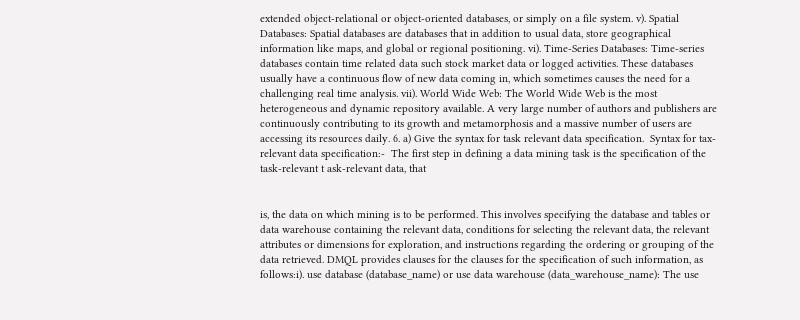extended object-relational or object-oriented databases, or simply on a file system. v). Spatial Databases: Spatial databases are databases that in addition to usual data, store geographical information like maps, and global or regional positioning. vi). Time-Series Databases: Time-series databases contain time related data such stock market data or logged activities. These databases usually have a continuous flow of new data coming in, which sometimes causes the need for a challenging real time analysis. vii). World Wide Web: The World Wide Web is the most heterogeneous and dynamic repository available. A very large number of authors and publishers are continuously contributing to its growth and metamorphosis and a massive number of users are accessing its resources daily. 6. a) Give the syntax for task relevant data specification.  Syntax for tax-relevant data specification:-  The first step in defining a data mining task is the specification of the task-relevant t ask-relevant data, that


is, the data on which mining is to be performed. This involves specifying the database and tables or data warehouse containing the relevant data, conditions for selecting the relevant data, the relevant attributes or dimensions for exploration, and instructions regarding the ordering or grouping of the data retrieved. DMQL provides clauses for the clauses for the specification of such information, as follows:i). use database (database_name) or use data warehouse (data_warehouse_name): The use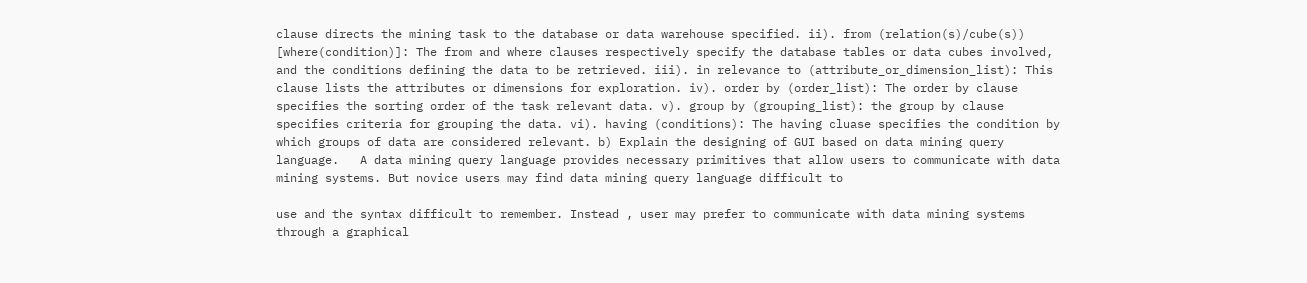clause directs the mining task to the database or data warehouse specified. ii). from (relation(s)/cube(s)) [where(condition)]: The from and where clauses respectively specify the database tables or data cubes involved, and the conditions defining the data to be retrieved. iii). in relevance to (attribute_or_dimension_list): This clause lists the attributes or dimensions for exploration. iv). order by (order_list): The order by clause specifies the sorting order of the task relevant data. v). group by (grouping_list): the group by clause specifies criteria for grouping the data. vi). having (conditions): The having cluase specifies the condition by which groups of data are considered relevant. b) Explain the designing of GUI based on data mining query language.   A data mining query language provides necessary primitives that allow users to communicate with data mining systems. But novice users may find data mining query language difficult to

use and the syntax difficult to remember. Instead , user may prefer to communicate with data mining systems through a graphical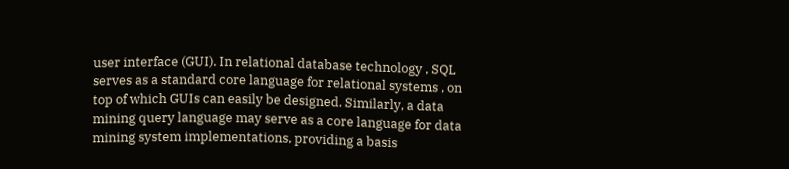user interface (GUI). In relational database technology , SQL serves as a standard core language for relational systems , on top of which GUIs can easily be designed. Similarly, a data mining query language may serve as a core language for data mining system implementations, providing a basis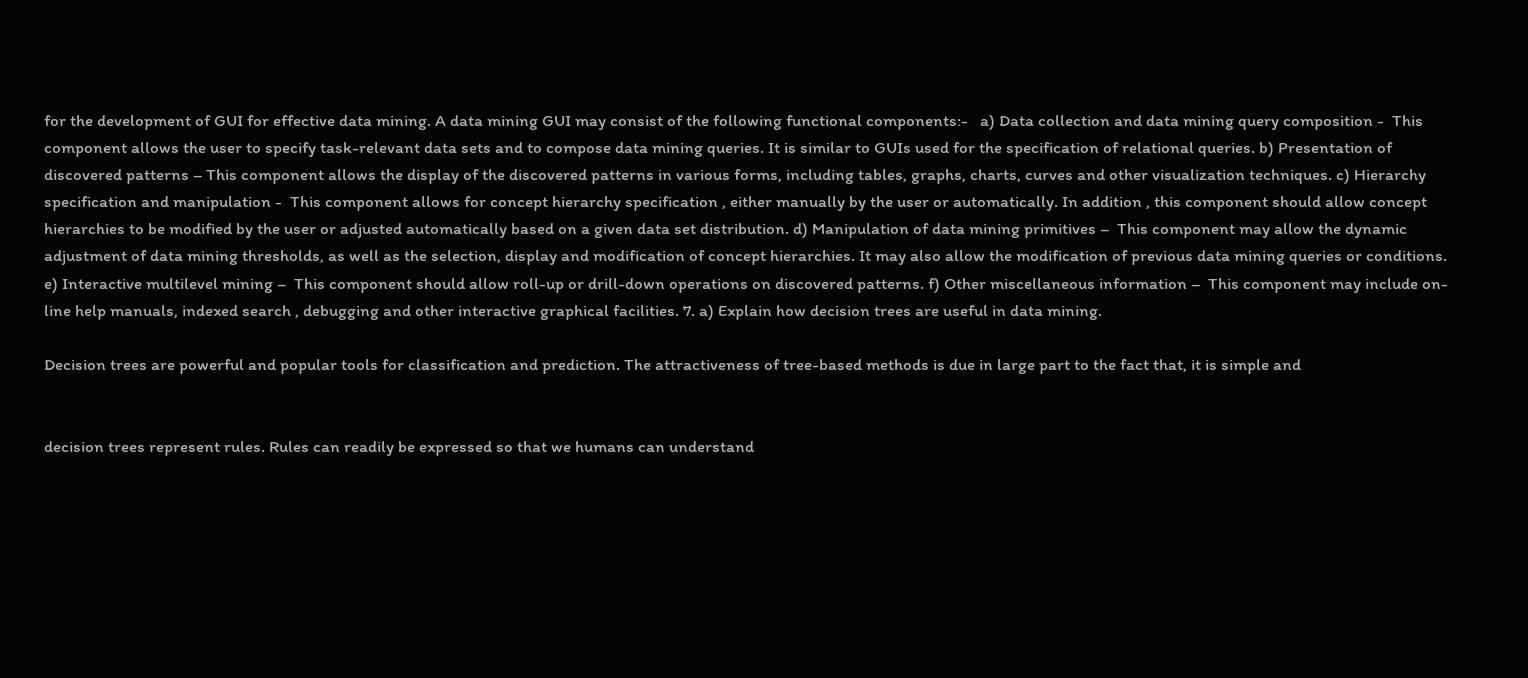for the development of GUI for effective data mining. A data mining GUI may consist of the following functional components:-   a) Data collection and data mining query composition -  This component allows the user to specify task-relevant data sets and to compose data mining queries. It is similar to GUIs used for the specification of relational queries. b) Presentation of discovered patterns – This component allows the display of the discovered patterns in various forms, including tables, graphs, charts, curves and other visualization techniques. c) Hierarchy specification and manipulation -  This component allows for concept hierarchy specification , either manually by the user or automatically. In addition , this component should allow concept hierarchies to be modified by the user or adjusted automatically based on a given data set distribution. d) Manipulation of data mining primitives –  This component may allow the dynamic adjustment of data mining thresholds, as well as the selection, display and modification of concept hierarchies. It may also allow the modification of previous data mining queries or conditions. e) Interactive multilevel mining –  This component should allow roll-up or drill-down operations on discovered patterns. f) Other miscellaneous information –  This component may include on-line help manuals, indexed search , debugging and other interactive graphical facilities. 7. a) Explain how decision trees are useful in data mining.

Decision trees are powerful and popular tools for classification and prediction. The attractiveness of tree-based methods is due in large part to the fact that, it is simple and


decision trees represent rules. Rules can readily be expressed so that we humans can understand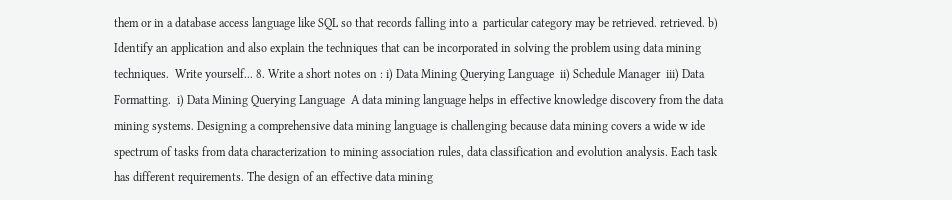them or in a database access language like SQL so that records falling into a  particular category may be retrieved. retrieved. b) Identify an application and also explain the techniques that can be incorporated in solving the problem using data mining techniques.  Write yourself... 8. Write a short notes on : i) Data Mining Querying Language  ii) Schedule Manager  iii) Data Formatting.  i) Data Mining Querying Language  A data mining language helps in effective knowledge discovery from the data mining systems. Designing a comprehensive data mining language is challenging because data mining covers a wide w ide spectrum of tasks from data characterization to mining association rules, data classification and evolution analysis. Each task has different requirements. The design of an effective data mining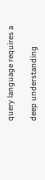query language requires a

deep understanding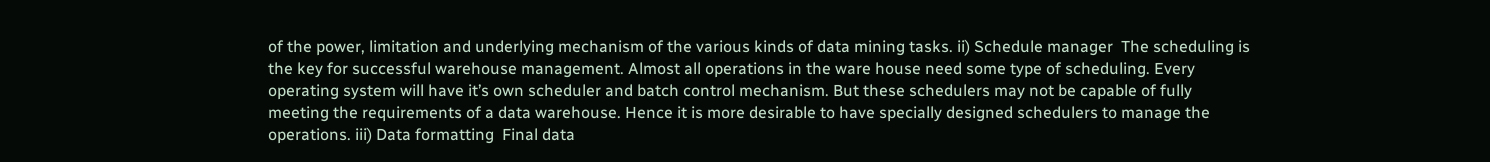of the power, limitation and underlying mechanism of the various kinds of data mining tasks. ii) Schedule manager  The scheduling is the key for successful warehouse management. Almost all operations in the ware house need some type of scheduling. Every operating system will have it’s own scheduler and batch control mechanism. But these schedulers may not be capable of fully meeting the requirements of a data warehouse. Hence it is more desirable to have specially designed schedulers to manage the operations. iii) Data formatting  Final data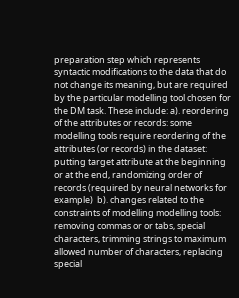preparation step which represents syntactic modifications to the data that do not change its meaning, but are required by the particular modelling tool chosen for the DM task. These include: a). reordering of the attributes or records: some modelling tools require reordering of the attributes (or records) in the dataset: putting target attribute at the beginning or at the end, randomizing order of records (required by neural networks for example)  b). changes related to the constraints of modelling modelling tools: removing commas or or tabs, special characters, trimming strings to maximum allowed number of characters, replacing special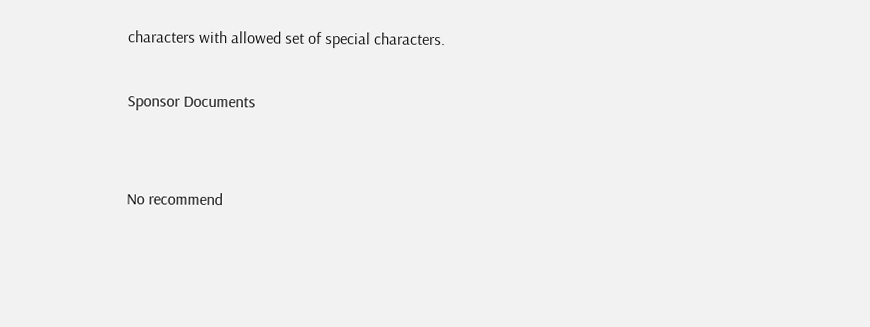characters with allowed set of special characters.

Sponsor Documents


No recommend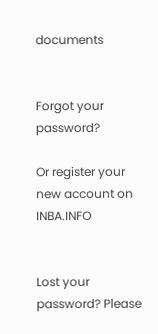documents


Forgot your password?

Or register your new account on INBA.INFO


Lost your password? Please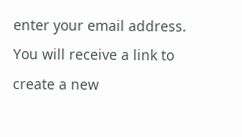enter your email address. You will receive a link to create a new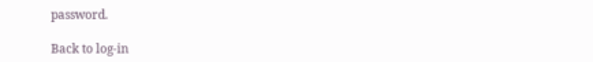password.

Back to log-in